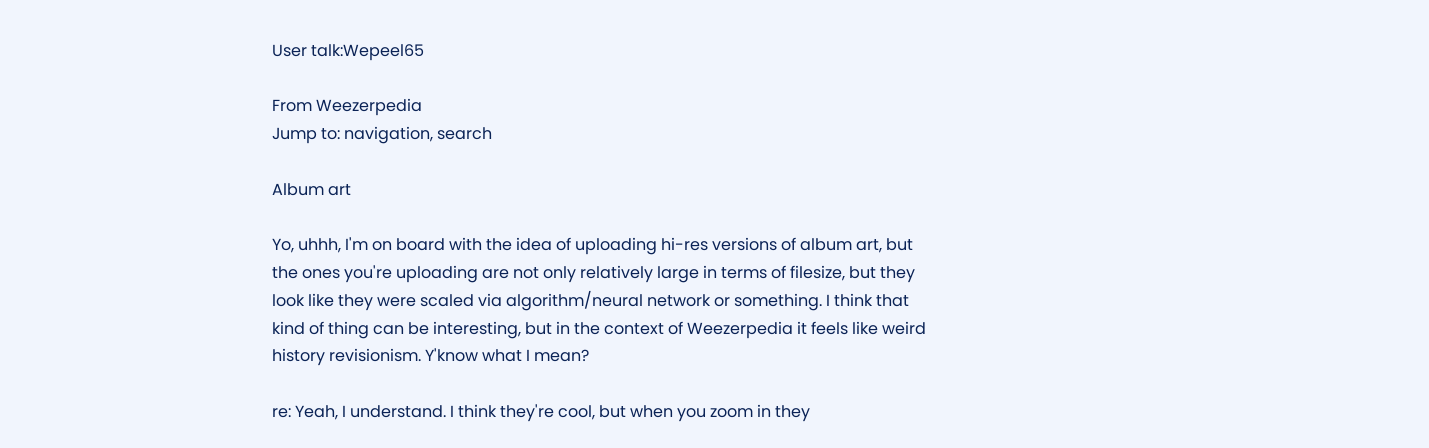User talk:Wepeel65

From Weezerpedia
Jump to: navigation, search

Album art

Yo, uhhh, I'm on board with the idea of uploading hi-res versions of album art, but the ones you're uploading are not only relatively large in terms of filesize, but they look like they were scaled via algorithm/neural network or something. I think that kind of thing can be interesting, but in the context of Weezerpedia it feels like weird history revisionism. Y'know what I mean?

re: Yeah, I understand. I think they're cool, but when you zoom in they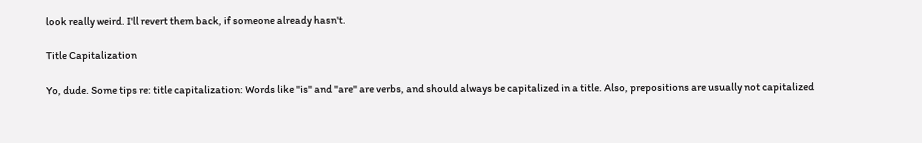look really weird. I'll revert them back, if someone already hasn't.

Title Capitalization

Yo, dude. Some tips re: title capitalization: Words like "is" and "are" are verbs, and should always be capitalized in a title. Also, prepositions are usually not capitalized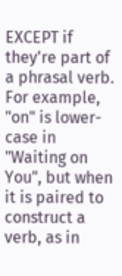EXCEPT if they're part of a phrasal verb. For example, "on" is lower-case in "Waiting on You", but when it is paired to construct a verb, as in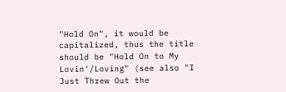"Hold On", it would be capitalized, thus the title should be "Hold On to My Lovin'/Loving" (see also "I Just Threw Out the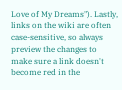Love of My Dreams"). Lastly, links on the wiki are often case-sensitive, so always preview the changes to make sure a link doesn't become red in the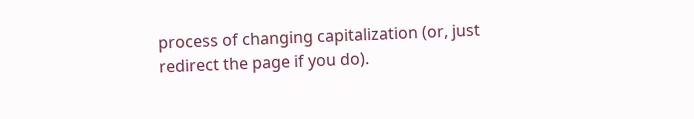process of changing capitalization (or, just redirect the page if you do).